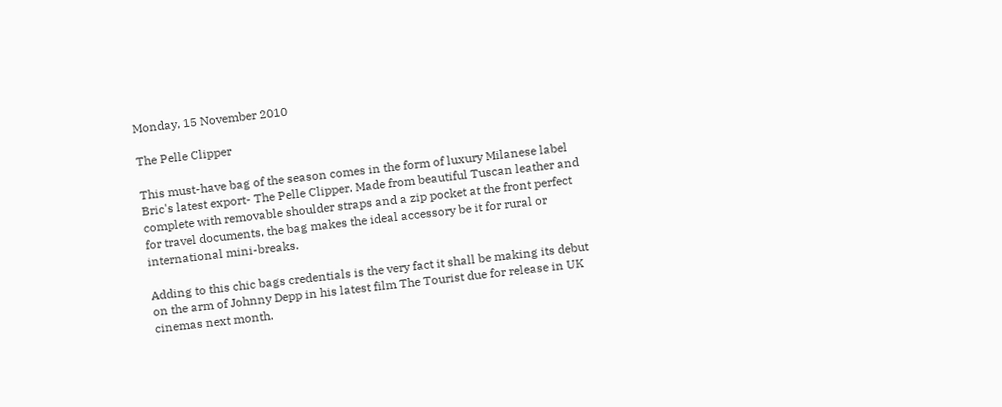Monday, 15 November 2010

The Pelle Clipper

This must-have bag of the season comes in the form of luxury Milanese label Bric's latest export- The Pelle Clipper. Made from beautiful Tuscan leather and complete with removable shoulder straps and a zip pocket at the front perfect for travel documents, the bag makes the ideal accessory be it for rural or international mini-breaks.

Adding to this chic bags credentials is the very fact it shall be making its debut on the arm of Johnny Depp in his latest film The Tourist due for release in UK cinemas next month.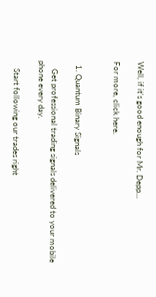Well, if it's good enough for Mr. Depp...

For more, click here.


  1. Quantum Binary Signals

    Get professional trading signals delivered to your mobile phone every day.

    Start following our trades right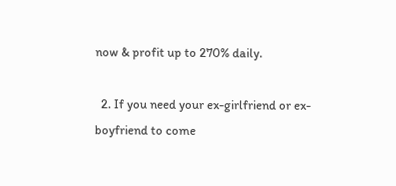now & profit up to 270% daily.

  2. If you need your ex-girlfriend or ex-boyfriend to come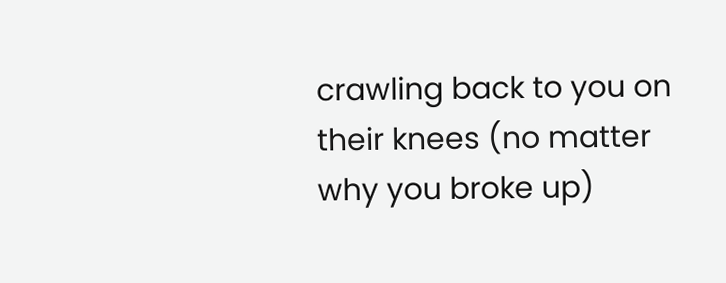crawling back to you on their knees (no matter why you broke up)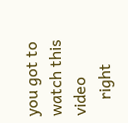you got to watch this video
    right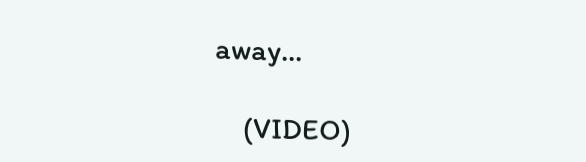away...

    (VIDEO)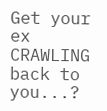Get your ex CRAWLING back to you...?